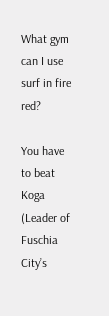What gym can I use surf in fire red?

You have to beat Koga (Leader of Fuschia City’s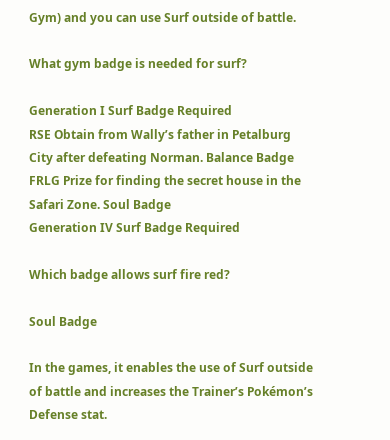Gym) and you can use Surf outside of battle.

What gym badge is needed for surf?

Generation I Surf Badge Required
RSE Obtain from Wally’s father in Petalburg City after defeating Norman. Balance Badge
FRLG Prize for finding the secret house in the Safari Zone. Soul Badge
Generation IV Surf Badge Required

Which badge allows surf fire red?

Soul Badge

In the games, it enables the use of Surf outside of battle and increases the Trainer’s Pokémon’s Defense stat.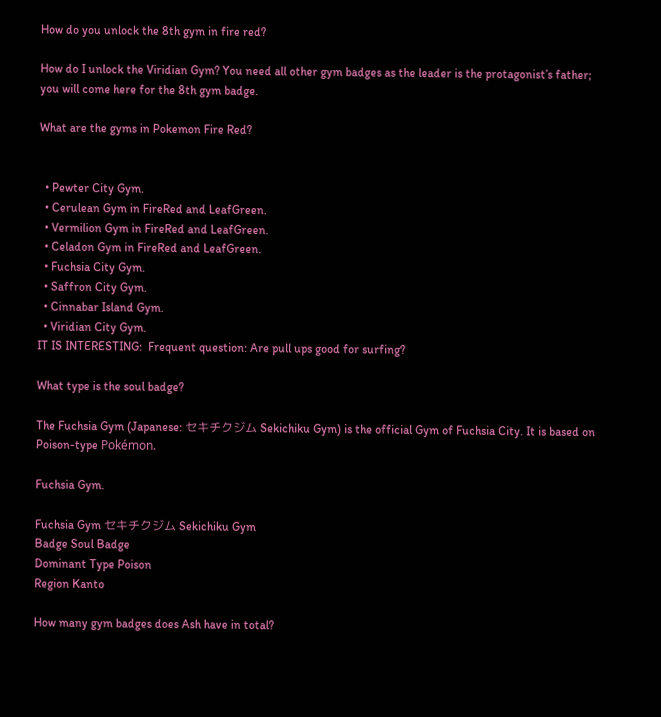How do you unlock the 8th gym in fire red?

How do I unlock the Viridian Gym? You need all other gym badges as the leader is the protagonist’s father; you will come here for the 8th gym badge.

What are the gyms in Pokemon Fire Red?


  • Pewter City Gym.
  • Cerulean Gym in FireRed and LeafGreen.
  • Vermilion Gym in FireRed and LeafGreen.
  • Celadon Gym in FireRed and LeafGreen.
  • Fuchsia City Gym.
  • Saffron City Gym.
  • Cinnabar Island Gym.
  • Viridian City Gym.
IT IS INTERESTING:  Frequent question: Are pull ups good for surfing?

What type is the soul badge?

The Fuchsia Gym (Japanese: セキチクジム Sekichiku Gym) is the official Gym of Fuchsia City. It is based on Poison-type Pokémon.

Fuchsia Gym.

Fuchsia Gym セキチクジム Sekichiku Gym
Badge Soul Badge
Dominant Type Poison
Region Kanto

How many gym badges does Ash have in total?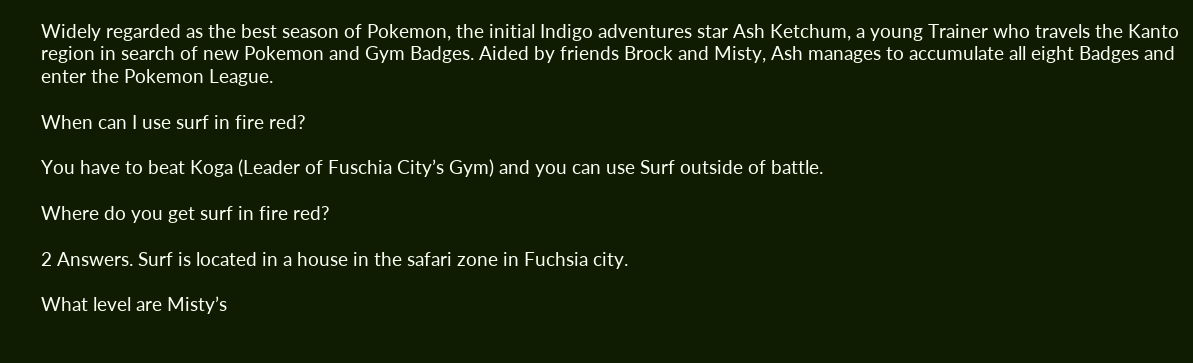Widely regarded as the best season of Pokemon, the initial Indigo adventures star Ash Ketchum, a young Trainer who travels the Kanto region in search of new Pokemon and Gym Badges. Aided by friends Brock and Misty, Ash manages to accumulate all eight Badges and enter the Pokemon League.

When can I use surf in fire red?

You have to beat Koga (Leader of Fuschia City’s Gym) and you can use Surf outside of battle.

Where do you get surf in fire red?

2 Answers. Surf is located in a house in the safari zone in Fuchsia city.

What level are Misty’s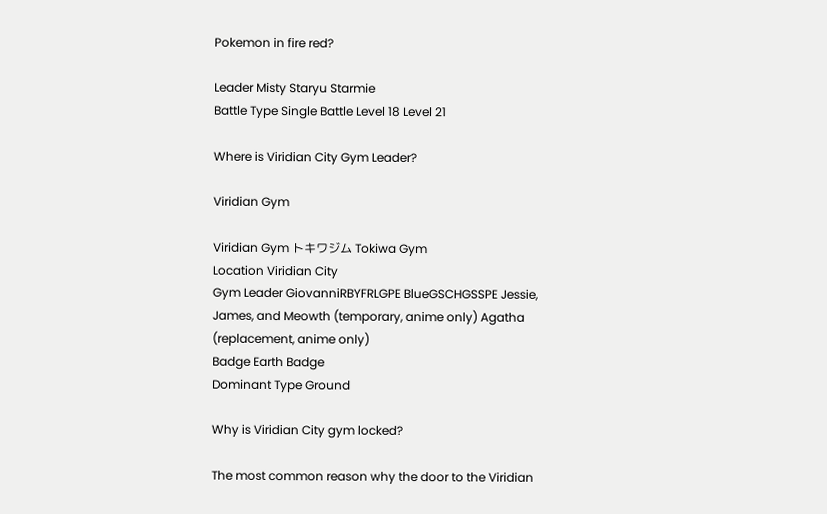Pokemon in fire red?

Leader Misty Staryu Starmie
Battle Type Single Battle Level 18 Level 21

Where is Viridian City Gym Leader?

Viridian Gym

Viridian Gym トキワジム Tokiwa Gym
Location Viridian City
Gym Leader GiovanniRBYFRLGPE BlueGSCHGSSPE Jessie, James, and Meowth (temporary, anime only) Agatha (replacement, anime only)
Badge Earth Badge
Dominant Type Ground

Why is Viridian City gym locked?

The most common reason why the door to the Viridian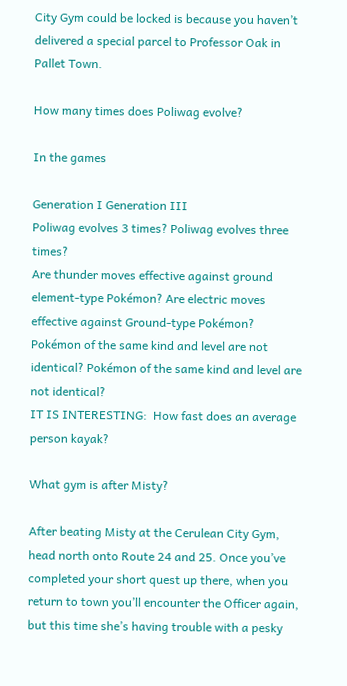City Gym could be locked is because you haven’t delivered a special parcel to Professor Oak in Pallet Town.

How many times does Poliwag evolve?

In the games

Generation I Generation III
Poliwag evolves 3 times? Poliwag evolves three times?
Are thunder moves effective against ground element-type Pokémon? Are electric moves effective against Ground-type Pokémon?
Pokémon of the same kind and level are not identical? Pokémon of the same kind and level are not identical?
IT IS INTERESTING:  How fast does an average person kayak?

What gym is after Misty?

After beating Misty at the Cerulean City Gym, head north onto Route 24 and 25. Once you’ve completed your short quest up there, when you return to town you’ll encounter the Officer again, but this time she’s having trouble with a pesky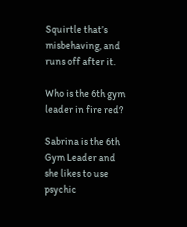Squirtle that’s misbehaving, and runs off after it.

Who is the 6th gym leader in fire red?

Sabrina is the 6th Gym Leader and she likes to use psychic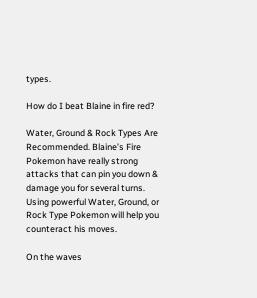types.

How do I beat Blaine in fire red?

Water, Ground & Rock Types Are Recommended. Blaine’s Fire Pokemon have really strong attacks that can pin you down & damage you for several turns. Using powerful Water, Ground, or Rock Type Pokemon will help you counteract his moves.

On the waves